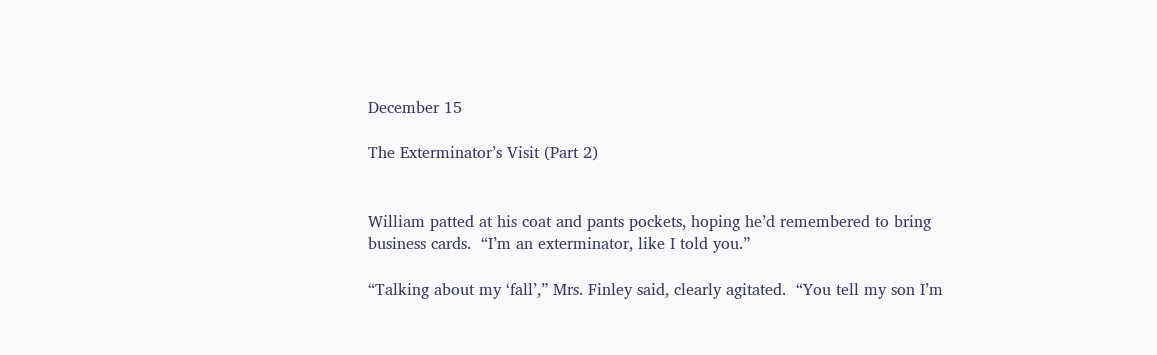December 15

The Exterminator’s Visit (Part 2)


William patted at his coat and pants pockets, hoping he’d remembered to bring business cards.  “I’m an exterminator, like I told you.”

“Talking about my ‘fall’,” Mrs. Finley said, clearly agitated.  “You tell my son I’m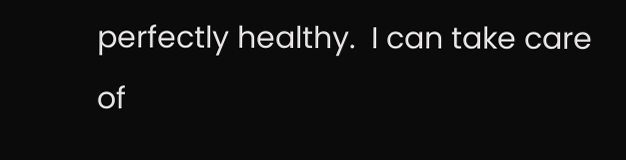perfectly healthy.  I can take care of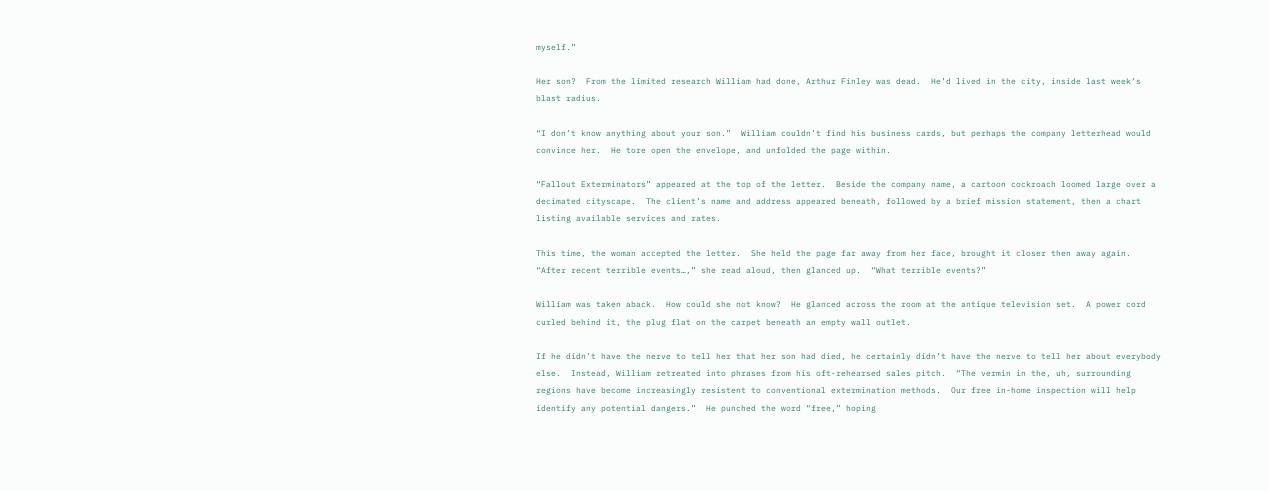myself.”

Her son?  From the limited research William had done, Arthur Finley was dead.  He’d lived in the city, inside last week’s blast radius.

“I don’t know anything about your son.”  William couldn’t find his business cards, but perhaps the company letterhead would convince her.  He tore open the envelope, and unfolded the page within.

“Fallout Exterminators” appeared at the top of the letter.  Beside the company name, a cartoon cockroach loomed large over a decimated cityscape.  The client’s name and address appeared beneath, followed by a brief mission statement, then a chart listing available services and rates.

This time, the woman accepted the letter.  She held the page far away from her face, brought it closer then away again.  “After recent terrible events…,” she read aloud, then glanced up.  “What terrible events?”

William was taken aback.  How could she not know?  He glanced across the room at the antique television set.  A power cord curled behind it, the plug flat on the carpet beneath an empty wall outlet.

If he didn’t have the nerve to tell her that her son had died, he certainly didn’t have the nerve to tell her about everybody else.  Instead, William retreated into phrases from his oft-rehearsed sales pitch.  “The vermin in the, uh, surrounding regions have become increasingly resistent to conventional extermination methods.  Our free in-home inspection will help identify any potential dangers.”  He punched the word “free,” hoping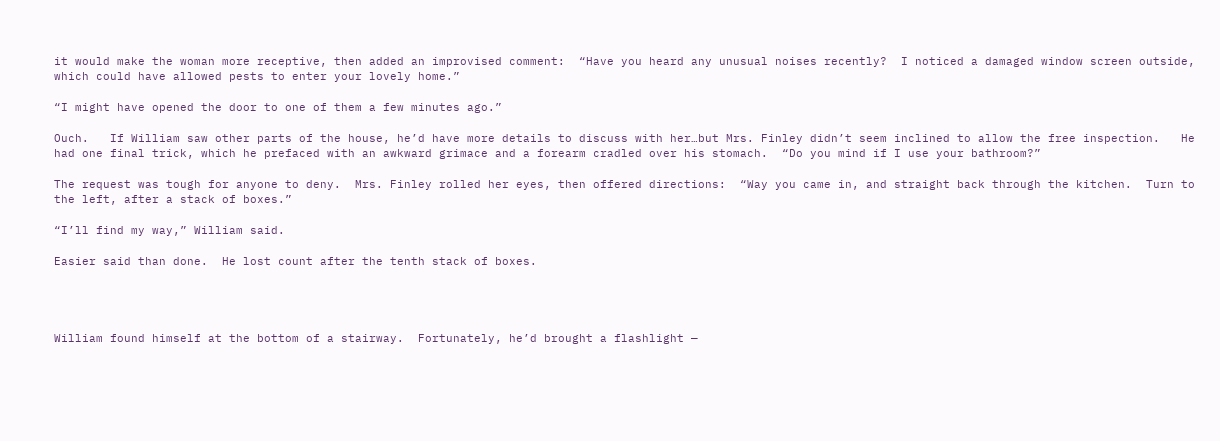it would make the woman more receptive, then added an improvised comment:  “Have you heard any unusual noises recently?  I noticed a damaged window screen outside, which could have allowed pests to enter your lovely home.”

“I might have opened the door to one of them a few minutes ago.”

Ouch.   If William saw other parts of the house, he’d have more details to discuss with her…but Mrs. Finley didn’t seem inclined to allow the free inspection.   He had one final trick, which he prefaced with an awkward grimace and a forearm cradled over his stomach.  “Do you mind if I use your bathroom?”

The request was tough for anyone to deny.  Mrs. Finley rolled her eyes, then offered directions:  “Way you came in, and straight back through the kitchen.  Turn to the left, after a stack of boxes.”

“I’ll find my way,” William said.

Easier said than done.  He lost count after the tenth stack of boxes.




William found himself at the bottom of a stairway.  Fortunately, he’d brought a flashlight —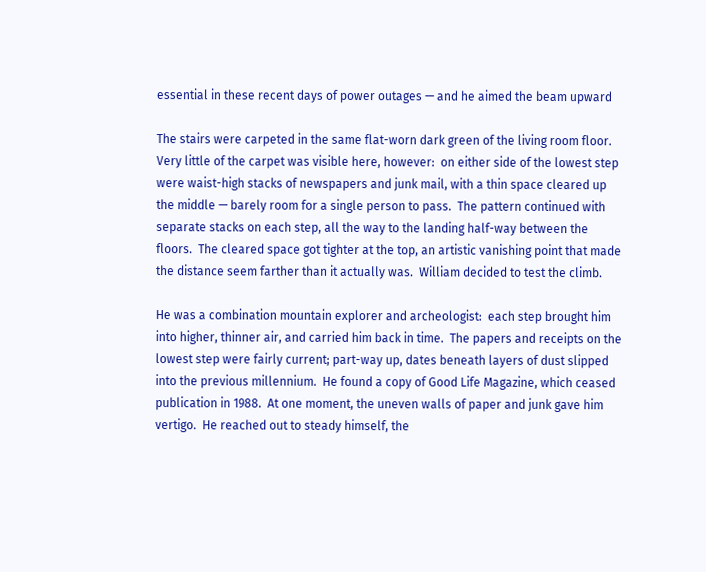essential in these recent days of power outages — and he aimed the beam upward

The stairs were carpeted in the same flat-worn dark green of the living room floor.  Very little of the carpet was visible here, however:  on either side of the lowest step were waist-high stacks of newspapers and junk mail, with a thin space cleared up the middle — barely room for a single person to pass.  The pattern continued with separate stacks on each step, all the way to the landing half-way between the floors.  The cleared space got tighter at the top, an artistic vanishing point that made the distance seem farther than it actually was.  William decided to test the climb.

He was a combination mountain explorer and archeologist:  each step brought him into higher, thinner air, and carried him back in time.  The papers and receipts on the lowest step were fairly current; part-way up, dates beneath layers of dust slipped into the previous millennium.  He found a copy of Good Life Magazine, which ceased publication in 1988.  At one moment, the uneven walls of paper and junk gave him vertigo.  He reached out to steady himself, the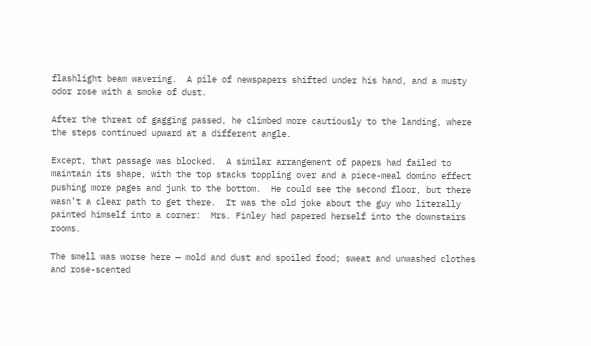flashlight beam wavering.  A pile of newspapers shifted under his hand, and a musty odor rose with a smoke of dust.

After the threat of gagging passed, he climbed more cautiously to the landing, where the steps continued upward at a different angle.

Except, that passage was blocked.  A similar arrangement of papers had failed to maintain its shape, with the top stacks toppling over and a piece-meal domino effect pushing more pages and junk to the bottom.  He could see the second floor, but there wasn’t a clear path to get there.  It was the old joke about the guy who literally painted himself into a corner:  Mrs. Finley had papered herself into the downstairs rooms.

The smell was worse here — mold and dust and spoiled food; sweat and unwashed clothes and rose-scented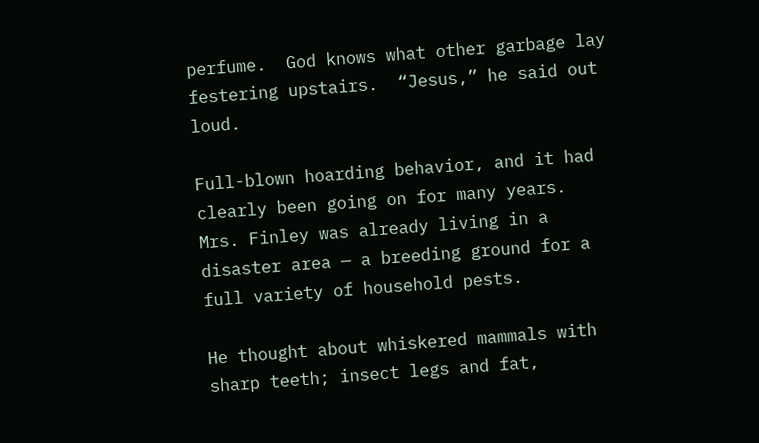perfume.  God knows what other garbage lay festering upstairs.  “Jesus,” he said out loud.

Full-blown hoarding behavior, and it had clearly been going on for many years.  Mrs. Finley was already living in a disaster area — a breeding ground for a full variety of household pests.

He thought about whiskered mammals with sharp teeth; insect legs and fat,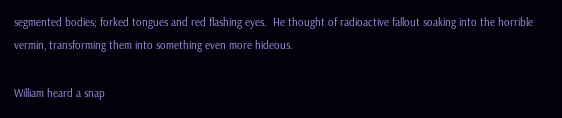segmented bodies; forked tongues and red flashing eyes.  He thought of radioactive fallout soaking into the horrible vermin, transforming them into something even more hideous.

William heard a snap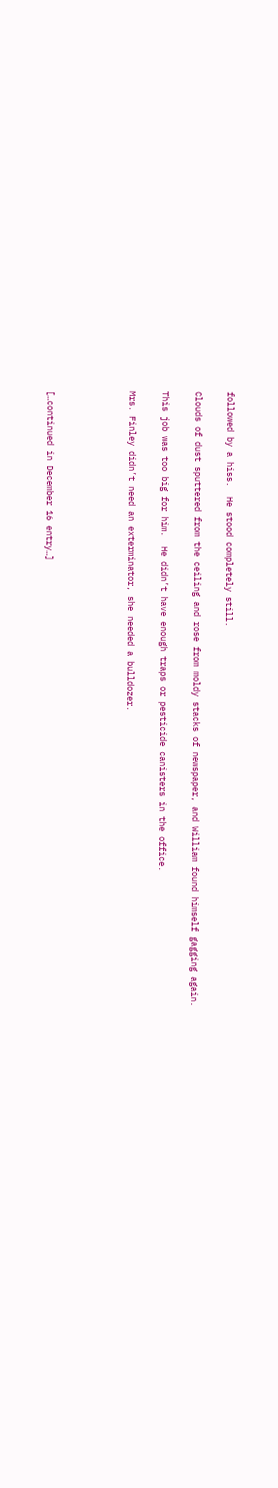followed by a hiss.  He stood completely still.

Clouds of dust sputtered from the ceiling and rose from moldy stacks of newspaper, and William found himself gagging again.

This job was too big for him.  He didn’t have enough traps or pesticide canisters in the office.

Mrs. Finley didn’t need an exterminator, she needed a bulldozer.




[…continued in December 16 entry…]